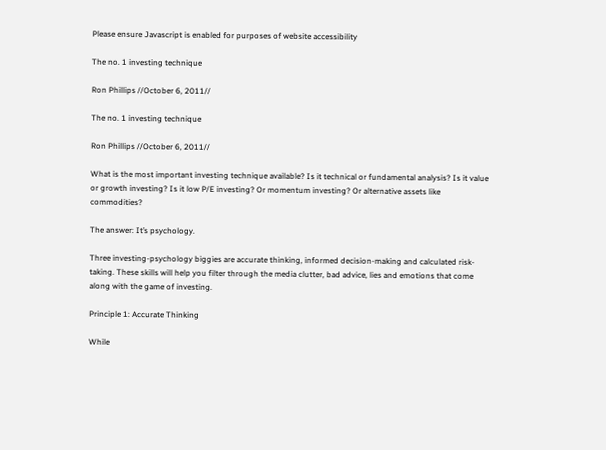Please ensure Javascript is enabled for purposes of website accessibility

The no. 1 investing technique

Ron Phillips //October 6, 2011//

The no. 1 investing technique

Ron Phillips //October 6, 2011//

What is the most important investing technique available? Is it technical or fundamental analysis? Is it value or growth investing? Is it low P/E investing? Or momentum investing? Or alternative assets like commodities?

The answer: It’s psychology.

Three investing-psychology biggies are accurate thinking, informed decision-making and calculated risk-taking. These skills will help you filter through the media clutter, bad advice, lies and emotions that come along with the game of investing.

Principle 1: Accurate Thinking

While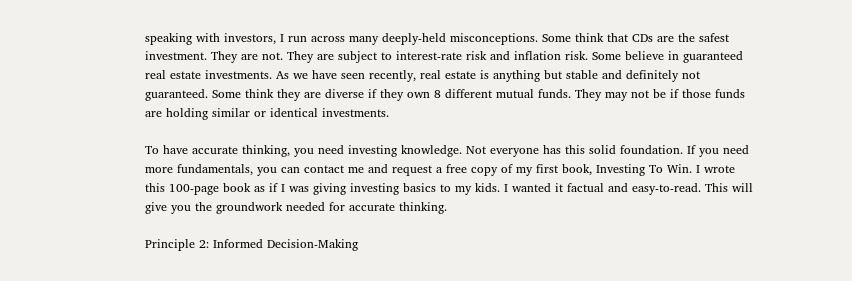speaking with investors, I run across many deeply-held misconceptions. Some think that CDs are the safest investment. They are not. They are subject to interest-rate risk and inflation risk. Some believe in guaranteed real estate investments. As we have seen recently, real estate is anything but stable and definitely not guaranteed. Some think they are diverse if they own 8 different mutual funds. They may not be if those funds are holding similar or identical investments.

To have accurate thinking, you need investing knowledge. Not everyone has this solid foundation. If you need more fundamentals, you can contact me and request a free copy of my first book, Investing To Win. I wrote this 100-page book as if I was giving investing basics to my kids. I wanted it factual and easy-to-read. This will give you the groundwork needed for accurate thinking.

Principle 2: Informed Decision-Making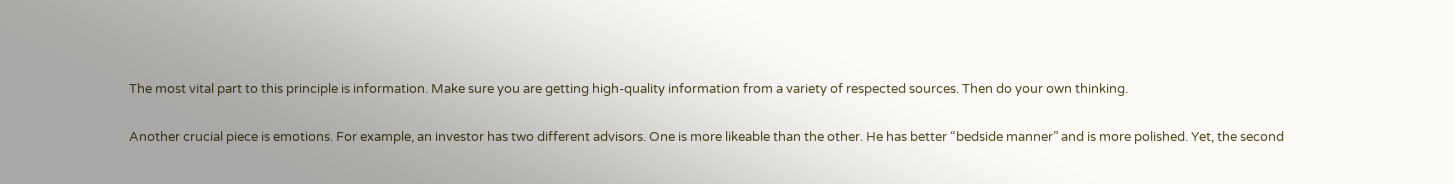The most vital part to this principle is information. Make sure you are getting high-quality information from a variety of respected sources. Then do your own thinking.

Another crucial piece is emotions. For example, an investor has two different advisors. One is more likeable than the other. He has better “bedside manner” and is more polished. Yet, the second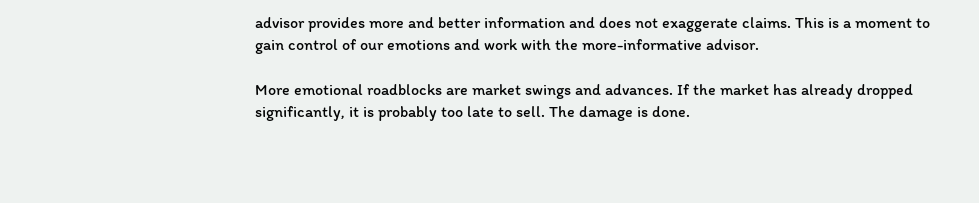advisor provides more and better information and does not exaggerate claims. This is a moment to gain control of our emotions and work with the more-informative advisor.

More emotional roadblocks are market swings and advances. If the market has already dropped significantly, it is probably too late to sell. The damage is done.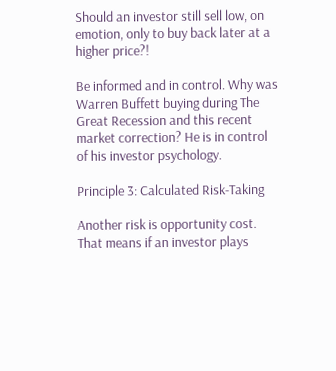Should an investor still sell low, on emotion, only to buy back later at a higher price?!

Be informed and in control. Why was Warren Buffett buying during The Great Recession and this recent market correction? He is in control of his investor psychology.

Principle 3: Calculated Risk-Taking

Another risk is opportunity cost. That means if an investor plays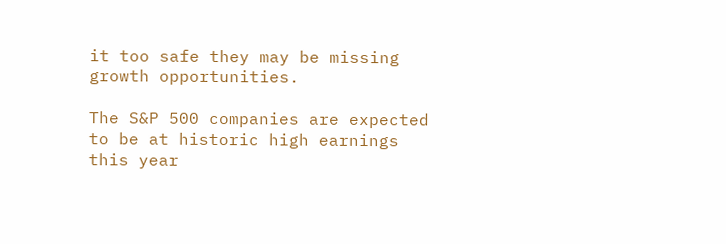it too safe they may be missing growth opportunities.

The S&P 500 companies are expected to be at historic high earnings this year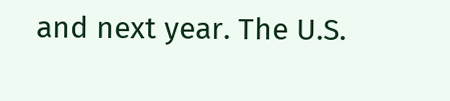and next year. The U.S.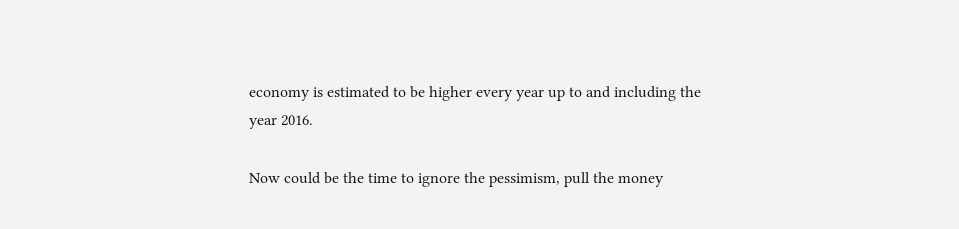economy is estimated to be higher every year up to and including the year 2016.

Now could be the time to ignore the pessimism, pull the money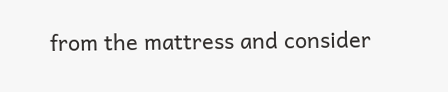from the mattress and consider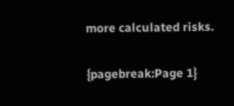more calculated risks.

{pagebreak:Page 1}